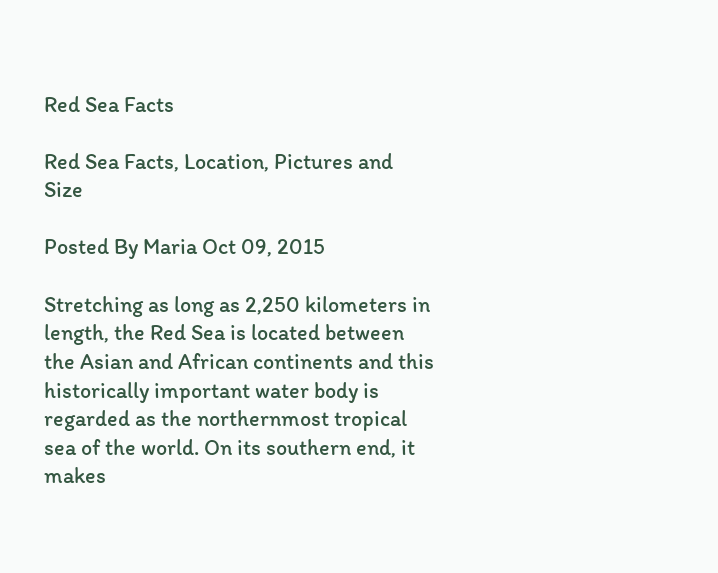Red Sea Facts

Red Sea Facts, Location, Pictures and Size

Posted By Maria Oct 09, 2015

Stretching as long as 2,250 kilometers in length, the Red Sea is located between the Asian and African continents and this historically important water body is regarded as the northernmost tropical sea of the world. On its southern end, it makes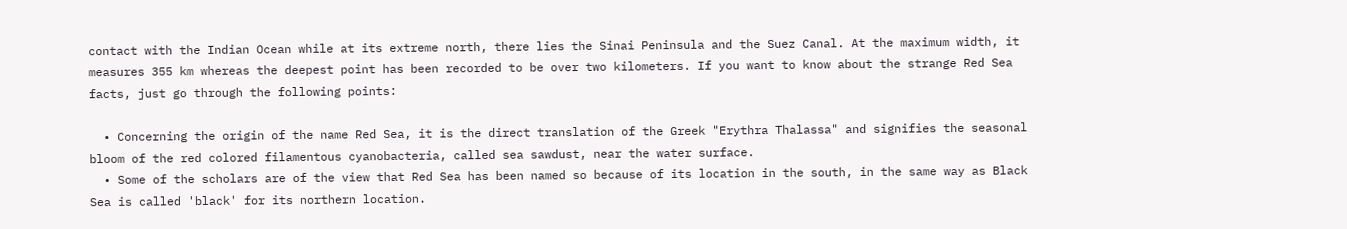contact with the Indian Ocean while at its extreme north, there lies the Sinai Peninsula and the Suez Canal. At the maximum width, it measures 355 km whereas the deepest point has been recorded to be over two kilometers. If you want to know about the strange Red Sea facts, just go through the following points:

  • Concerning the origin of the name Red Sea, it is the direct translation of the Greek "Erythra Thalassa" and signifies the seasonal bloom of the red colored filamentous cyanobacteria, called sea sawdust, near the water surface.
  • Some of the scholars are of the view that Red Sea has been named so because of its location in the south, in the same way as Black Sea is called 'black' for its northern location.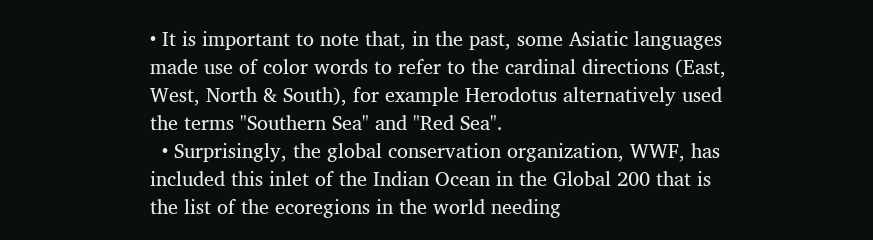• It is important to note that, in the past, some Asiatic languages made use of color words to refer to the cardinal directions (East, West, North & South), for example Herodotus alternatively used the terms "Southern Sea" and "Red Sea".
  • Surprisingly, the global conservation organization, WWF, has included this inlet of the Indian Ocean in the Global 200 that is the list of the ecoregions in the world needing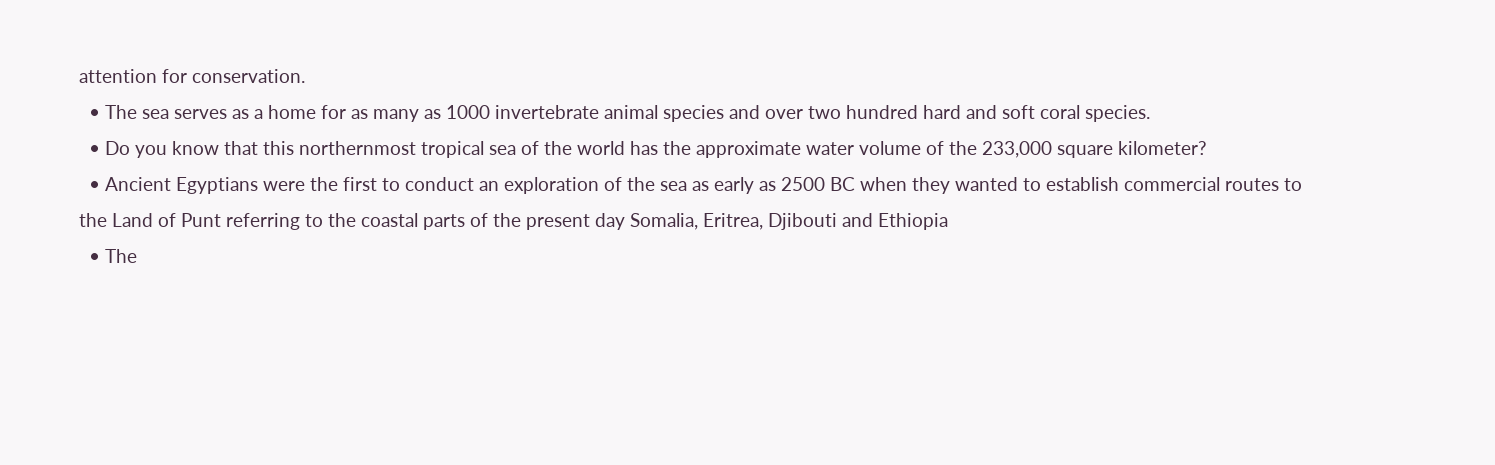attention for conservation.
  • The sea serves as a home for as many as 1000 invertebrate animal species and over two hundred hard and soft coral species.
  • Do you know that this northernmost tropical sea of the world has the approximate water volume of the 233,000 square kilometer?
  • Ancient Egyptians were the first to conduct an exploration of the sea as early as 2500 BC when they wanted to establish commercial routes to the Land of Punt referring to the coastal parts of the present day Somalia, Eritrea, Djibouti and Ethiopia
  • The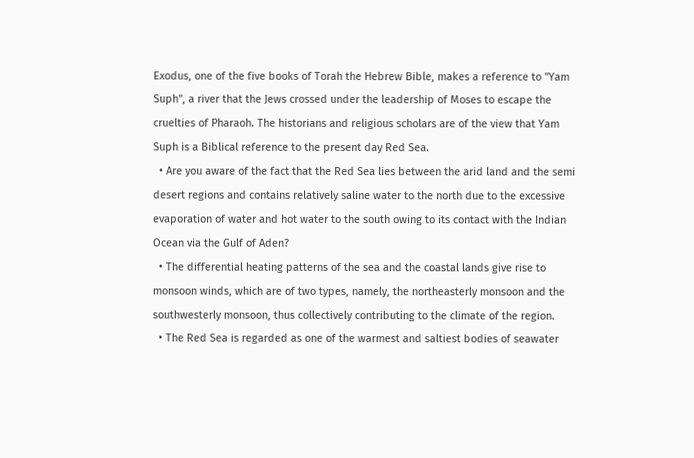Exodus, one of the five books of Torah the Hebrew Bible, makes a reference to "Yam Suph", a river that the Jews crossed under the leadership of Moses to escape the cruelties of Pharaoh. The historians and religious scholars are of the view that Yam Suph is a Biblical reference to the present day Red Sea.
  • Are you aware of the fact that the Red Sea lies between the arid land and the semi desert regions and contains relatively saline water to the north due to the excessive evaporation of water and hot water to the south owing to its contact with the Indian Ocean via the Gulf of Aden?
  • The differential heating patterns of the sea and the coastal lands give rise to monsoon winds, which are of two types, namely, the northeasterly monsoon and the southwesterly monsoon, thus collectively contributing to the climate of the region.
  • The Red Sea is regarded as one of the warmest and saltiest bodies of seawater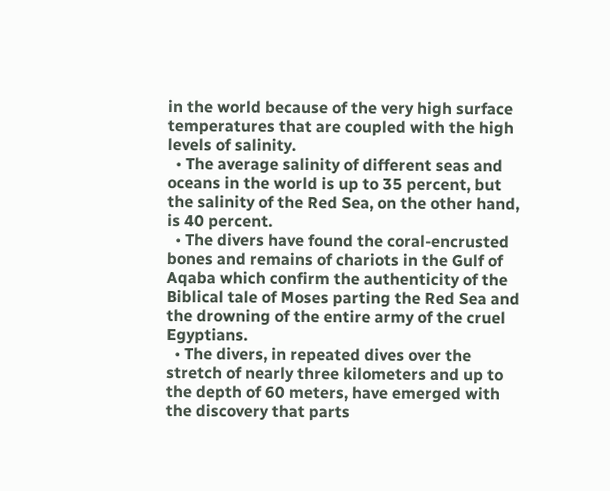in the world because of the very high surface temperatures that are coupled with the high levels of salinity.
  • The average salinity of different seas and oceans in the world is up to 35 percent, but the salinity of the Red Sea, on the other hand, is 40 percent.
  • The divers have found the coral-encrusted bones and remains of chariots in the Gulf of Aqaba which confirm the authenticity of the Biblical tale of Moses parting the Red Sea and the drowning of the entire army of the cruel Egyptians.
  • The divers, in repeated dives over the stretch of nearly three kilometers and up to the depth of 60 meters, have emerged with the discovery that parts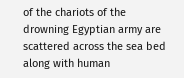of the chariots of the drowning Egyptian army are scattered across the sea bed along with human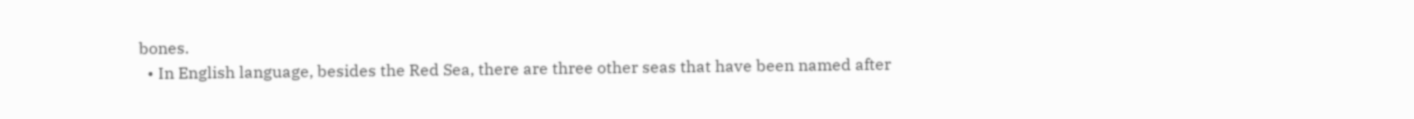bones.
  • In English language, besides the Red Sea, there are three other seas that have been named after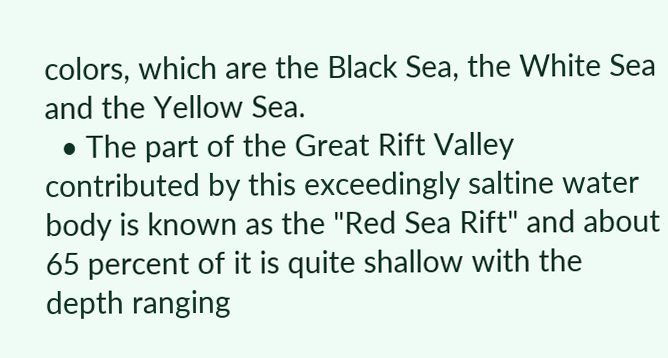colors, which are the Black Sea, the White Sea and the Yellow Sea.
  • The part of the Great Rift Valley contributed by this exceedingly saltine water body is known as the "Red Sea Rift" and about 65 percent of it is quite shallow with the depth ranging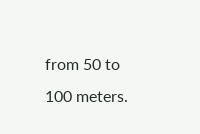from 50 to 100 meters.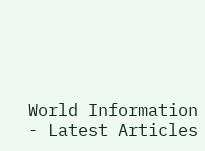World Information - Latest Articles